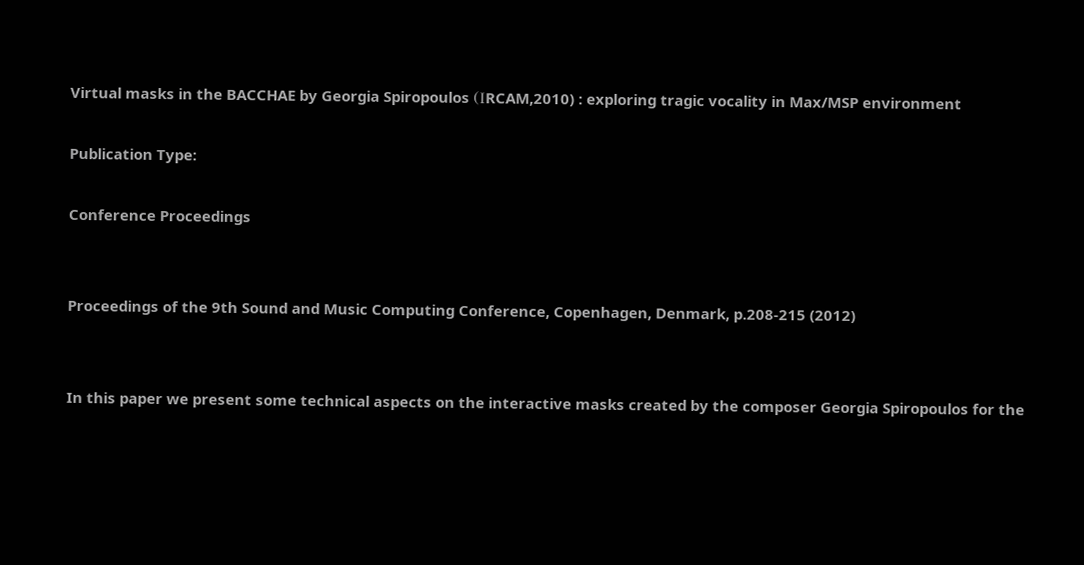Virtual masks in the BACCHAE by Georgia Spiropoulos (ΙRCAM,2010) : exploring tragic vocality in Max/MSP environment

Publication Type:

Conference Proceedings


Proceedings of the 9th Sound and Music Computing Conference, Copenhagen, Denmark, p.208-215 (2012)


In this paper we present some technical aspects on the interactive masks created by the composer Georgia Spiropoulos for the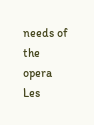needs of the opera Les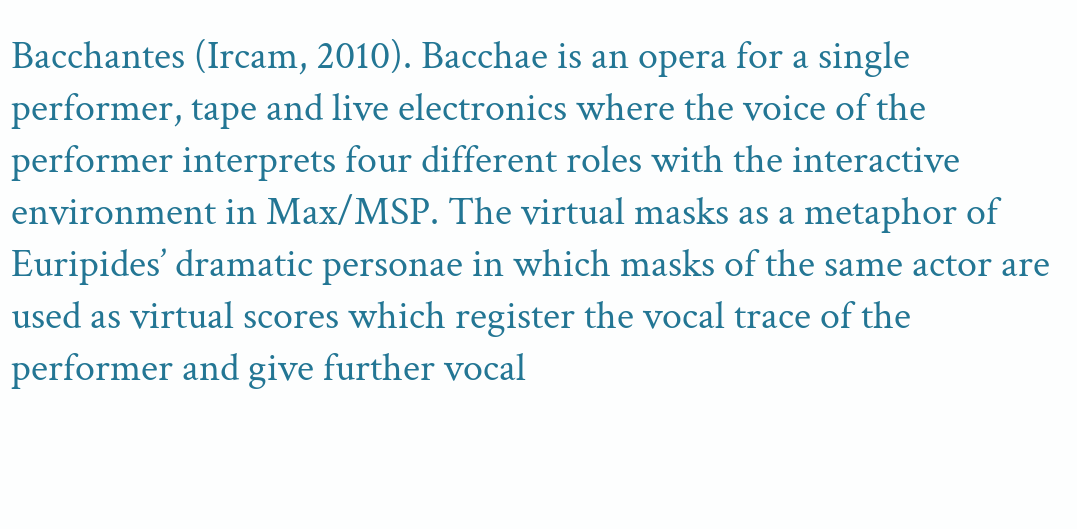Bacchantes (Ircam, 2010). Bacchae is an opera for a single performer, tape and live electronics where the voice of the performer interprets four different roles with the interactive environment in Max/MSP. The virtual masks as a metaphor of Euripides’ dramatic personae in which masks of the same actor are used as virtual scores which register the vocal trace of the performer and give further vocal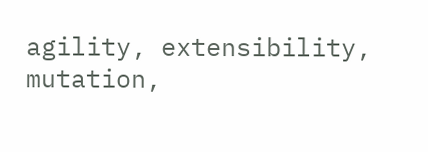agility, extensibility, mutation,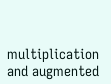multiplication and augmented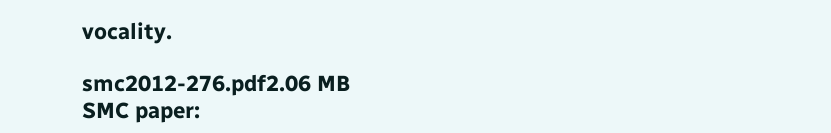vocality.

smc2012-276.pdf2.06 MB
SMC paper: